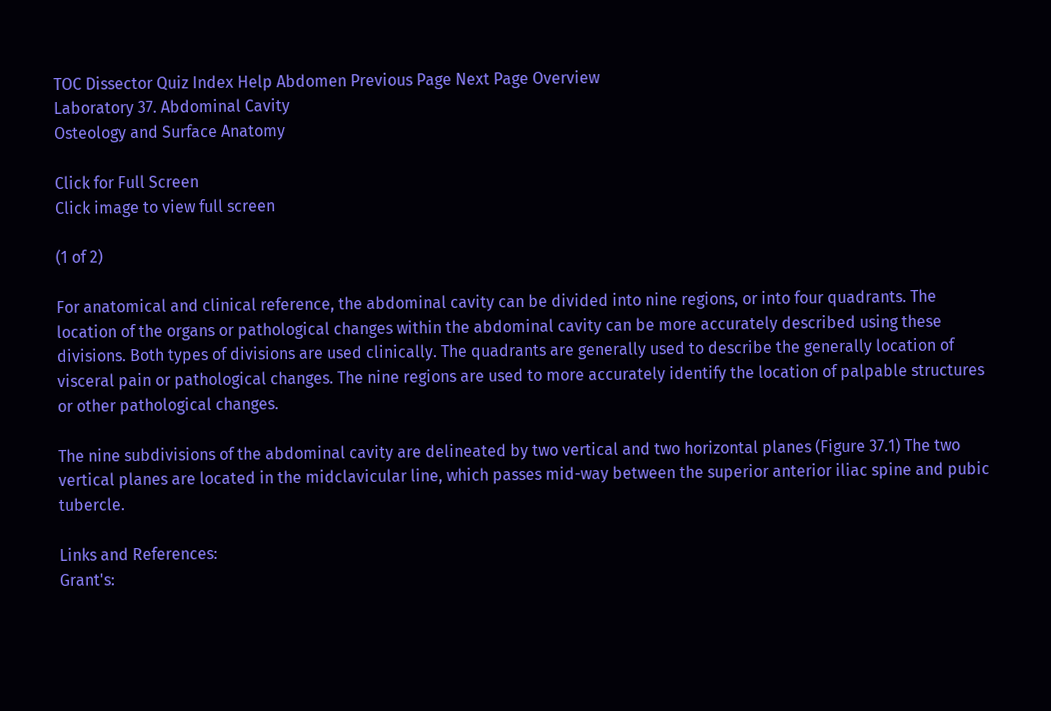TOC Dissector Quiz Index Help Abdomen Previous Page Next Page Overview
Laboratory 37. Abdominal Cavity
Osteology and Surface Anatomy

Click for Full Screen
Click image to view full screen

(1 of 2)

For anatomical and clinical reference, the abdominal cavity can be divided into nine regions, or into four quadrants. The location of the organs or pathological changes within the abdominal cavity can be more accurately described using these divisions. Both types of divisions are used clinically. The quadrants are generally used to describe the generally location of visceral pain or pathological changes. The nine regions are used to more accurately identify the location of palpable structures or other pathological changes.

The nine subdivisions of the abdominal cavity are delineated by two vertical and two horizontal planes (Figure 37.1) The two vertical planes are located in the midclavicular line, which passes mid-way between the superior anterior iliac spine and pubic tubercle.

Links and References:
Grant's: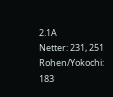2.1A
Netter: 231, 251
Rohen/Yokochi: 183